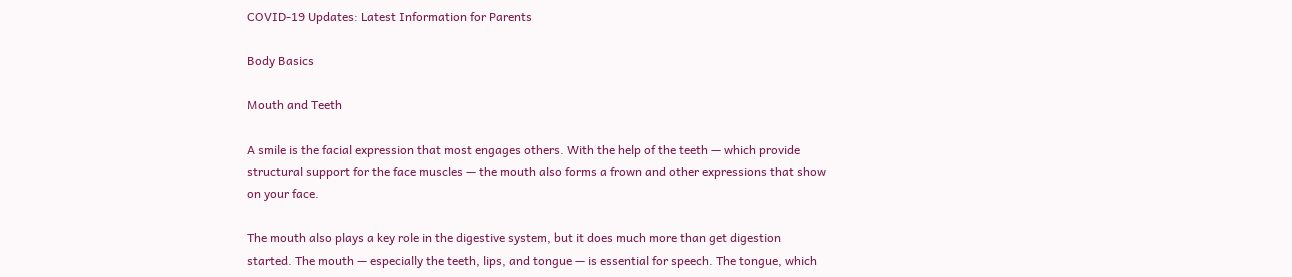COVID-19 Updates: Latest Information for Parents

Body Basics

Mouth and Teeth

A smile is the facial expression that most engages others. With the help of the teeth — which provide structural support for the face muscles — the mouth also forms a frown and other expressions that show on your face.

The mouth also plays a key role in the digestive system, but it does much more than get digestion started. The mouth — especially the teeth, lips, and tongue — is essential for speech. The tongue, which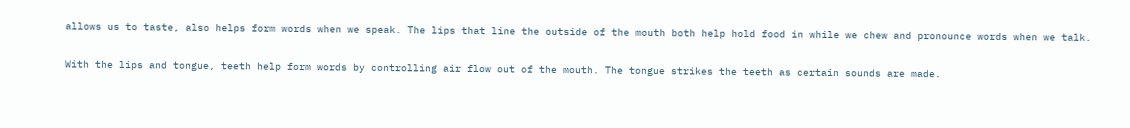allows us to taste, also helps form words when we speak. The lips that line the outside of the mouth both help hold food in while we chew and pronounce words when we talk.

With the lips and tongue, teeth help form words by controlling air flow out of the mouth. The tongue strikes the teeth as certain sounds are made.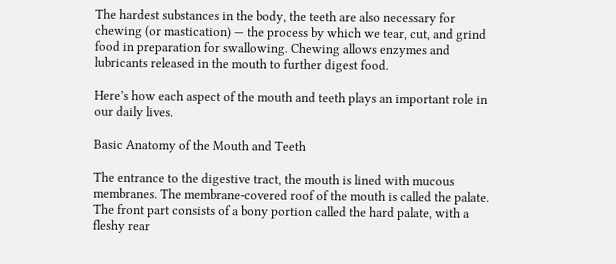The hardest substances in the body, the teeth are also necessary for chewing (or mastication) — the process by which we tear, cut, and grind food in preparation for swallowing. Chewing allows enzymes and lubricants released in the mouth to further digest food.

Here’s how each aspect of the mouth and teeth plays an important role in our daily lives.

Basic Anatomy of the Mouth and Teeth

The entrance to the digestive tract, the mouth is lined with mucous membranes. The membrane-covered roof of the mouth is called the palate. The front part consists of a bony portion called the hard palate, with a fleshy rear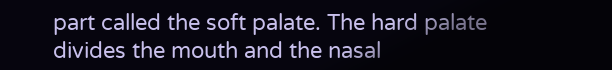part called the soft palate. The hard palate divides the mouth and the nasal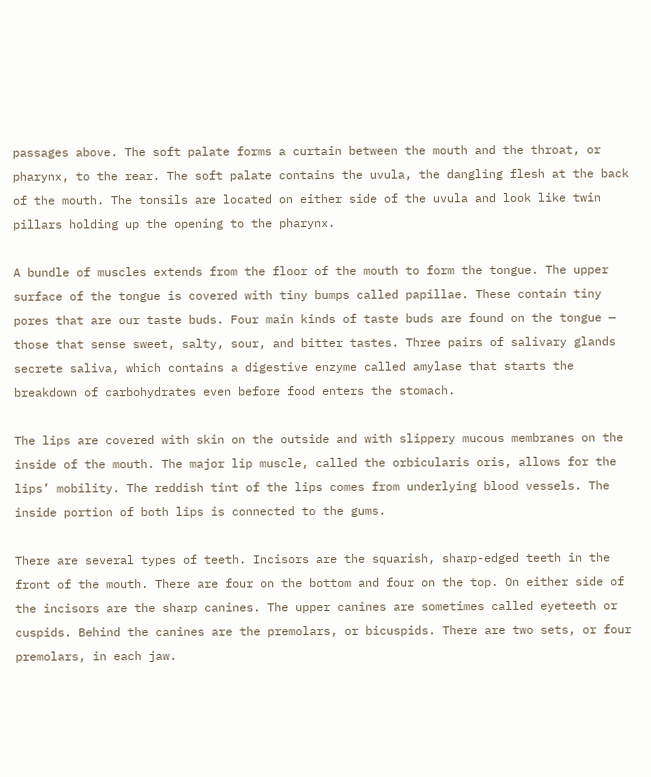passages above. The soft palate forms a curtain between the mouth and the throat, or pharynx, to the rear. The soft palate contains the uvula, the dangling flesh at the back of the mouth. The tonsils are located on either side of the uvula and look like twin pillars holding up the opening to the pharynx.

A bundle of muscles extends from the floor of the mouth to form the tongue. The upper surface of the tongue is covered with tiny bumps called papillae. These contain tiny pores that are our taste buds. Four main kinds of taste buds are found on the tongue — those that sense sweet, salty, sour, and bitter tastes. Three pairs of salivary glands secrete saliva, which contains a digestive enzyme called amylase that starts the breakdown of carbohydrates even before food enters the stomach.

The lips are covered with skin on the outside and with slippery mucous membranes on the inside of the mouth. The major lip muscle, called the orbicularis oris, allows for the lips’ mobility. The reddish tint of the lips comes from underlying blood vessels. The inside portion of both lips is connected to the gums.

There are several types of teeth. Incisors are the squarish, sharp-edged teeth in the front of the mouth. There are four on the bottom and four on the top. On either side of the incisors are the sharp canines. The upper canines are sometimes called eyeteeth or cuspids. Behind the canines are the premolars, or bicuspids. There are two sets, or four premolars, in each jaw.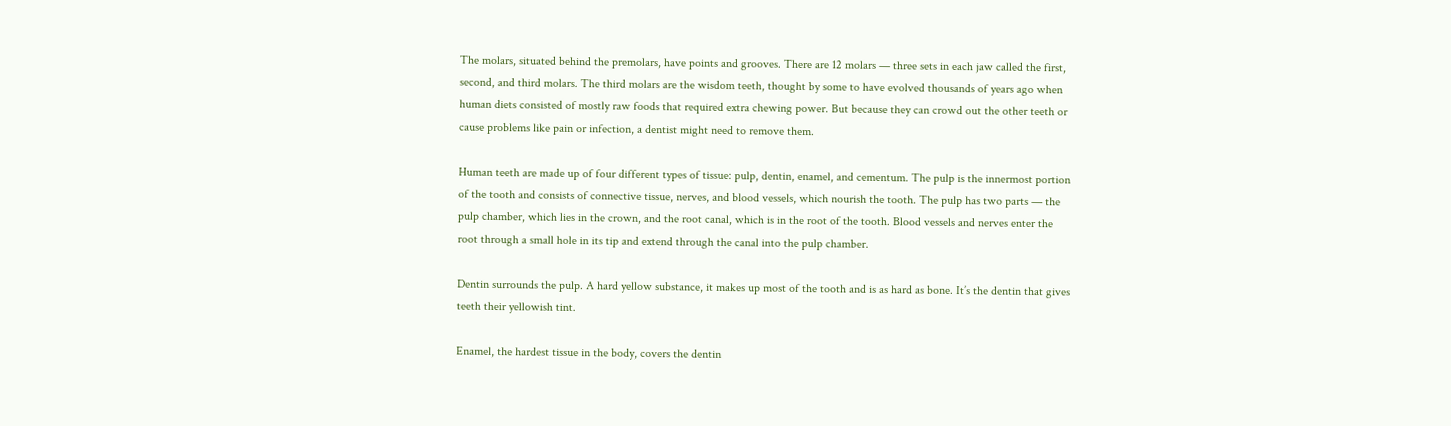The molars, situated behind the premolars, have points and grooves. There are 12 molars — three sets in each jaw called the first, second, and third molars. The third molars are the wisdom teeth, thought by some to have evolved thousands of years ago when human diets consisted of mostly raw foods that required extra chewing power. But because they can crowd out the other teeth or cause problems like pain or infection, a dentist might need to remove them.

Human teeth are made up of four different types of tissue: pulp, dentin, enamel, and cementum. The pulp is the innermost portion of the tooth and consists of connective tissue, nerves, and blood vessels, which nourish the tooth. The pulp has two parts — the pulp chamber, which lies in the crown, and the root canal, which is in the root of the tooth. Blood vessels and nerves enter the root through a small hole in its tip and extend through the canal into the pulp chamber.

Dentin surrounds the pulp. A hard yellow substance, it makes up most of the tooth and is as hard as bone. It’s the dentin that gives teeth their yellowish tint.

Enamel, the hardest tissue in the body, covers the dentin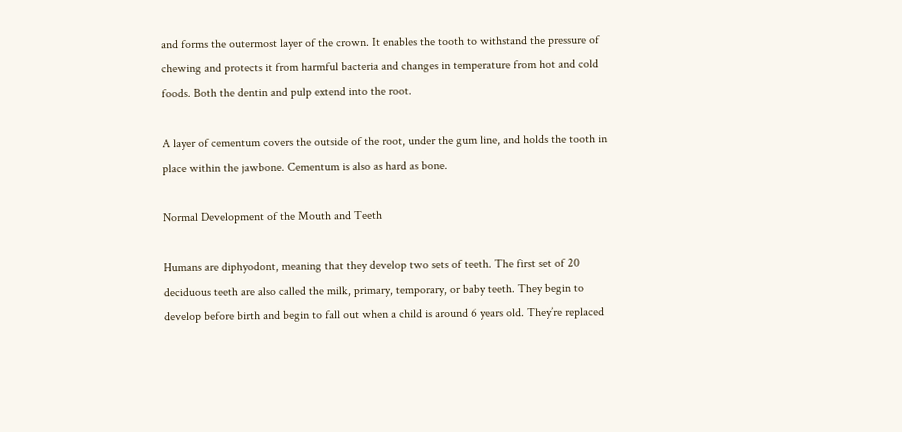and forms the outermost layer of the crown. It enables the tooth to withstand the pressure of chewing and protects it from harmful bacteria and changes in temperature from hot and cold foods. Both the dentin and pulp extend into the root.

A layer of cementum covers the outside of the root, under the gum line, and holds the tooth in place within the jawbone. Cementum is also as hard as bone.

Normal Development of the Mouth and Teeth

Humans are diphyodont, meaning that they develop two sets of teeth. The first set of 20 deciduous teeth are also called the milk, primary, temporary, or baby teeth. They begin to develop before birth and begin to fall out when a child is around 6 years old. They’re replaced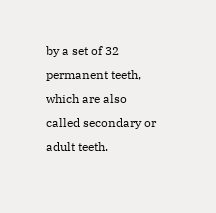by a set of 32 permanent teeth, which are also called secondary or adult teeth.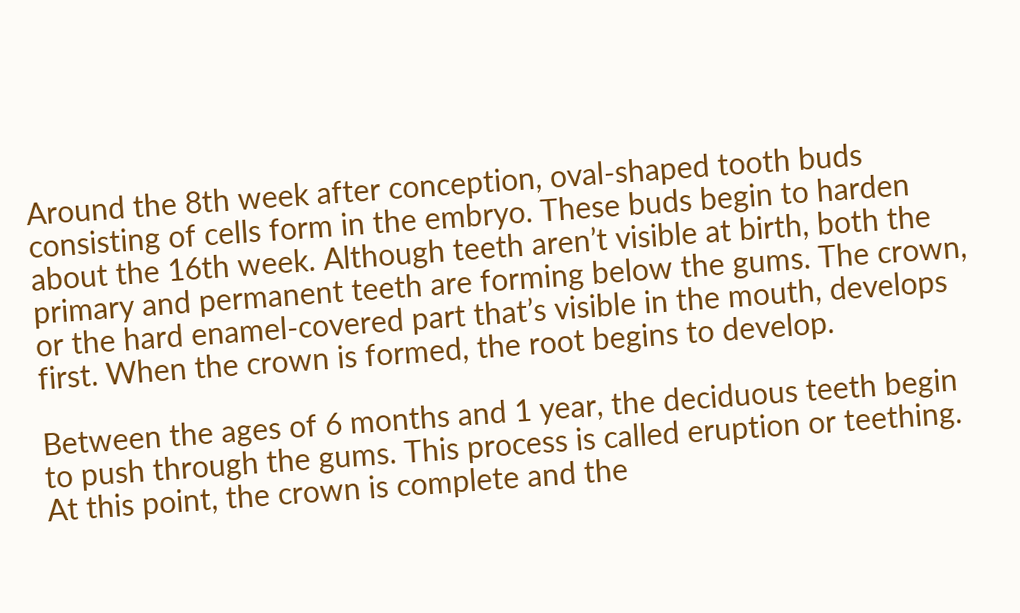Around the 8th week after conception, oval-shaped tooth buds consisting of cells form in the embryo. These buds begin to harden about the 16th week. Although teeth aren’t visible at birth, both the primary and permanent teeth are forming below the gums. The crown, or the hard enamel-covered part that’s visible in the mouth, develops first. When the crown is formed, the root begins to develop.

Between the ages of 6 months and 1 year, the deciduous teeth begin to push through the gums. This process is called eruption or teething. At this point, the crown is complete and the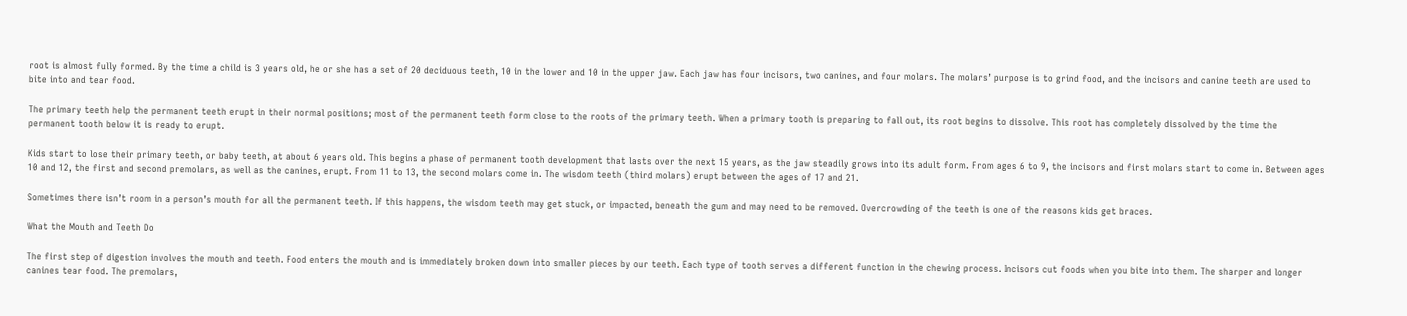root is almost fully formed. By the time a child is 3 years old, he or she has a set of 20 deciduous teeth, 10 in the lower and 10 in the upper jaw. Each jaw has four incisors, two canines, and four molars. The molars’ purpose is to grind food, and the incisors and canine teeth are used to bite into and tear food.

The primary teeth help the permanent teeth erupt in their normal positions; most of the permanent teeth form close to the roots of the primary teeth. When a primary tooth is preparing to fall out, its root begins to dissolve. This root has completely dissolved by the time the permanent tooth below it is ready to erupt.

Kids start to lose their primary teeth, or baby teeth, at about 6 years old. This begins a phase of permanent tooth development that lasts over the next 15 years, as the jaw steadily grows into its adult form. From ages 6 to 9, the incisors and first molars start to come in. Between ages 10 and 12, the first and second premolars, as well as the canines, erupt. From 11 to 13, the second molars come in. The wisdom teeth (third molars) erupt between the ages of 17 and 21.

Sometimes there isn’t room in a person’s mouth for all the permanent teeth. If this happens, the wisdom teeth may get stuck, or impacted, beneath the gum and may need to be removed. Overcrowding of the teeth is one of the reasons kids get braces.

What the Mouth and Teeth Do

The first step of digestion involves the mouth and teeth. Food enters the mouth and is immediately broken down into smaller pieces by our teeth. Each type of tooth serves a different function in the chewing process. Incisors cut foods when you bite into them. The sharper and longer canines tear food. The premolars,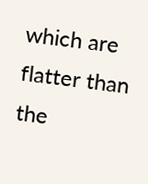which are flatter than the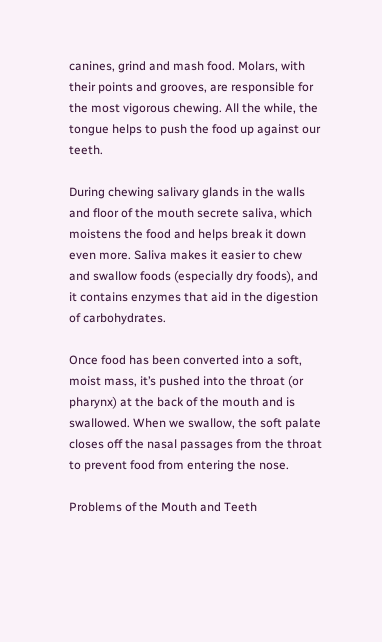canines, grind and mash food. Molars, with their points and grooves, are responsible for the most vigorous chewing. All the while, the tongue helps to push the food up against our teeth.

During chewing salivary glands in the walls and floor of the mouth secrete saliva, which moistens the food and helps break it down even more. Saliva makes it easier to chew and swallow foods (especially dry foods), and it contains enzymes that aid in the digestion of carbohydrates.

Once food has been converted into a soft, moist mass, it’s pushed into the throat (or pharynx) at the back of the mouth and is swallowed. When we swallow, the soft palate closes off the nasal passages from the throat to prevent food from entering the nose.

Problems of the Mouth and Teeth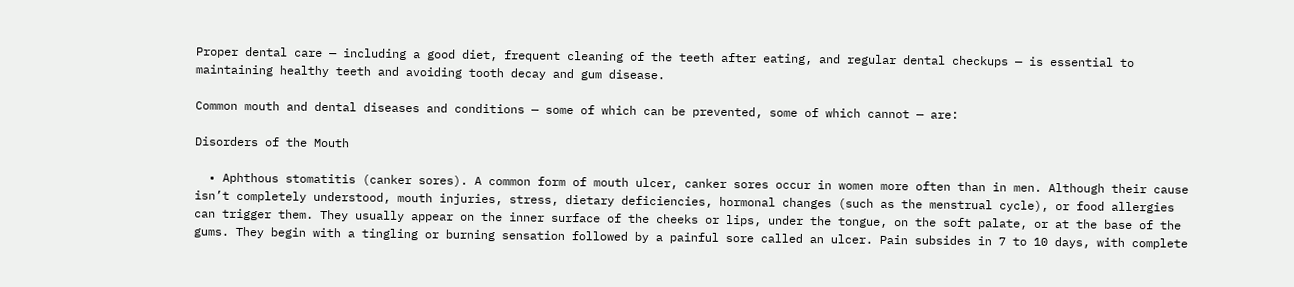Proper dental care — including a good diet, frequent cleaning of the teeth after eating, and regular dental checkups — is essential to maintaining healthy teeth and avoiding tooth decay and gum disease.

Common mouth and dental diseases and conditions — some of which can be prevented, some of which cannot — are:

Disorders of the Mouth

  • Aphthous stomatitis (canker sores). A common form of mouth ulcer, canker sores occur in women more often than in men. Although their cause isn’t completely understood, mouth injuries, stress, dietary deficiencies, hormonal changes (such as the menstrual cycle), or food allergies can trigger them. They usually appear on the inner surface of the cheeks or lips, under the tongue, on the soft palate, or at the base of the gums. They begin with a tingling or burning sensation followed by a painful sore called an ulcer. Pain subsides in 7 to 10 days, with complete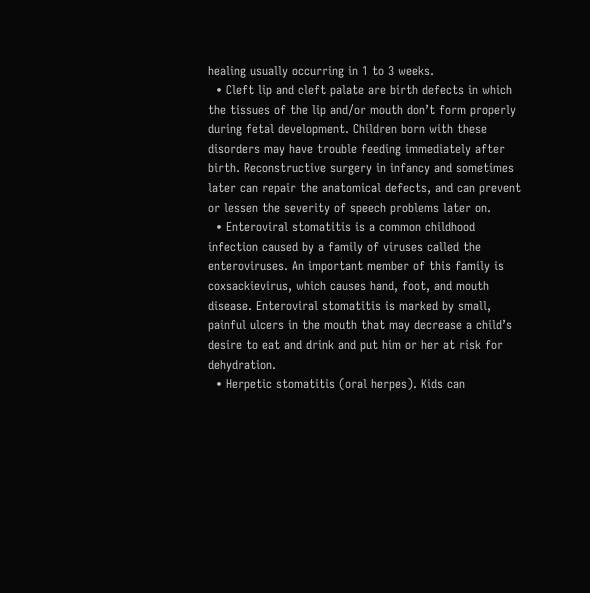healing usually occurring in 1 to 3 weeks.
  • Cleft lip and cleft palate are birth defects in which the tissues of the lip and/or mouth don’t form properly during fetal development. Children born with these disorders may have trouble feeding immediately after birth. Reconstructive surgery in infancy and sometimes later can repair the anatomical defects, and can prevent or lessen the severity of speech problems later on.
  • Enteroviral stomatitis is a common childhood infection caused by a family of viruses called the enteroviruses. An important member of this family is coxsackievirus, which causes hand, foot, and mouth disease. Enteroviral stomatitis is marked by small, painful ulcers in the mouth that may decrease a child’s desire to eat and drink and put him or her at risk for dehydration.
  • Herpetic stomatitis (oral herpes). Kids can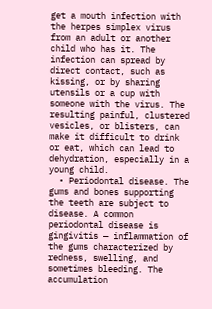get a mouth infection with the herpes simplex virus from an adult or another child who has it. The infection can spread by direct contact, such as kissing, or by sharing utensils or a cup with someone with the virus. The resulting painful, clustered vesicles, or blisters, can make it difficult to drink or eat, which can lead to dehydration, especially in a young child.
  • Periodontal disease. The gums and bones supporting the teeth are subject to disease. A common periodontal disease is gingivitis — inflammation of the gums characterized by redness, swelling, and sometimes bleeding. The accumulation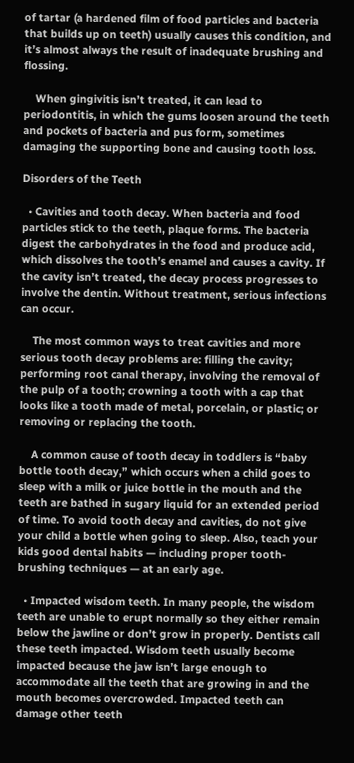of tartar (a hardened film of food particles and bacteria that builds up on teeth) usually causes this condition, and it’s almost always the result of inadequate brushing and flossing.

    When gingivitis isn’t treated, it can lead to periodontitis, in which the gums loosen around the teeth and pockets of bacteria and pus form, sometimes damaging the supporting bone and causing tooth loss.

Disorders of the Teeth

  • Cavities and tooth decay. When bacteria and food particles stick to the teeth, plaque forms. The bacteria digest the carbohydrates in the food and produce acid, which dissolves the tooth’s enamel and causes a cavity. If the cavity isn’t treated, the decay process progresses to involve the dentin. Without treatment, serious infections can occur.

    The most common ways to treat cavities and more serious tooth decay problems are: filling the cavity; performing root canal therapy, involving the removal of the pulp of a tooth; crowning a tooth with a cap that looks like a tooth made of metal, porcelain, or plastic; or removing or replacing the tooth.

    A common cause of tooth decay in toddlers is “baby bottle tooth decay,” which occurs when a child goes to sleep with a milk or juice bottle in the mouth and the teeth are bathed in sugary liquid for an extended period of time. To avoid tooth decay and cavities, do not give your child a bottle when going to sleep. Also, teach your kids good dental habits — including proper tooth-brushing techniques — at an early age.

  • Impacted wisdom teeth. In many people, the wisdom teeth are unable to erupt normally so they either remain below the jawline or don’t grow in properly. Dentists call these teeth impacted. Wisdom teeth usually become impacted because the jaw isn’t large enough to accommodate all the teeth that are growing in and the mouth becomes overcrowded. Impacted teeth can damage other teeth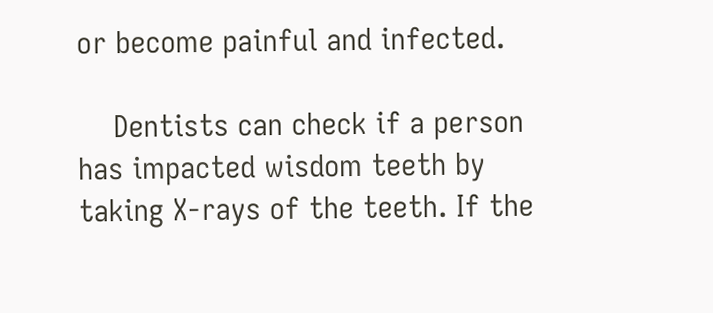or become painful and infected.

    Dentists can check if a person has impacted wisdom teeth by taking X-rays of the teeth. If the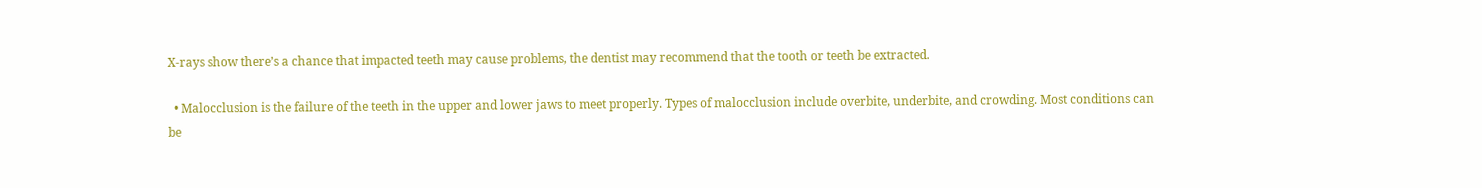X-rays show there’s a chance that impacted teeth may cause problems, the dentist may recommend that the tooth or teeth be extracted.

  • Malocclusion is the failure of the teeth in the upper and lower jaws to meet properly. Types of malocclusion include overbite, underbite, and crowding. Most conditions can be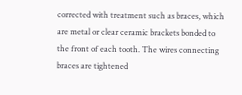corrected with treatment such as braces, which are metal or clear ceramic brackets bonded to the front of each tooth. The wires connecting braces are tightened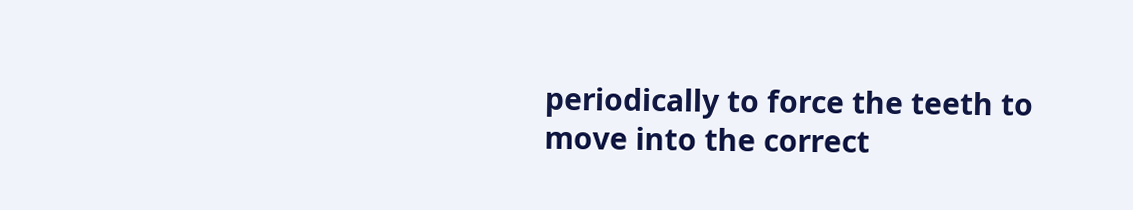periodically to force the teeth to move into the correct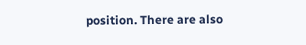position. There are also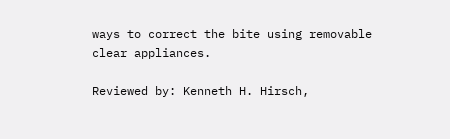ways to correct the bite using removable clear appliances.

Reviewed by: Kenneth H. Hirsch,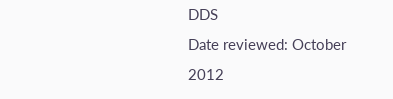DDS
Date reviewed: October 2012